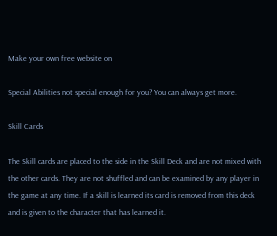Make your own free website on

Special Abilities not special enough for you? You can always get more.

Skill Cards

The Skill cards are placed to the side in the Skill Deck and are not mixed with the other cards. They are not shuffled and can be examined by any player in the game at any time. If a skill is learned its card is removed from this deck and is given to the character that has learned it.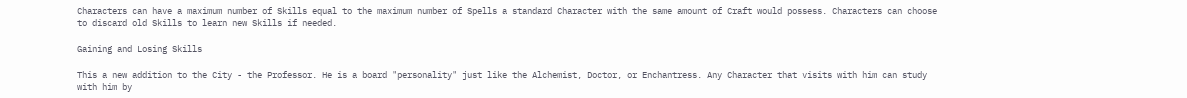Characters can have a maximum number of Skills equal to the maximum number of Spells a standard Character with the same amount of Craft would possess. Characters can choose to discard old Skills to learn new Skills if needed.

Gaining and Losing Skills

This a new addition to the City - the Professor. He is a board "personality" just like the Alchemist, Doctor, or Enchantress. Any Character that visits with him can study with him by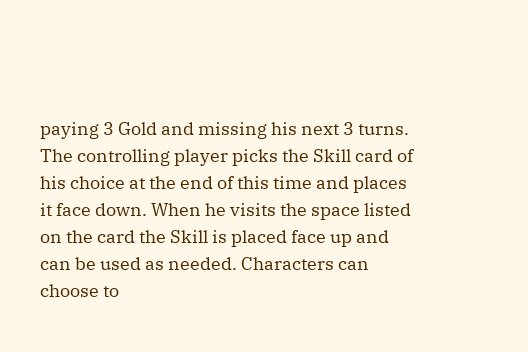paying 3 Gold and missing his next 3 turns. The controlling player picks the Skill card of his choice at the end of this time and places it face down. When he visits the space listed on the card the Skill is placed face up and can be used as needed. Characters can choose to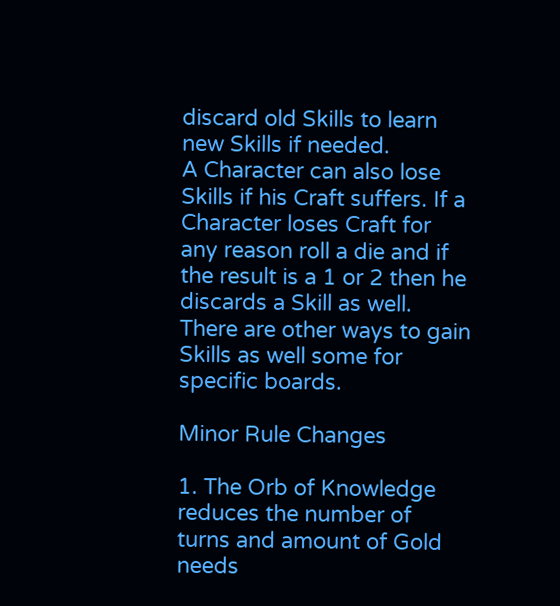discard old Skills to learn new Skills if needed.
A Character can also lose Skills if his Craft suffers. If a Character loses Craft for any reason roll a die and if the result is a 1 or 2 then he discards a Skill as well.
There are other ways to gain Skills as well some for specific boards.

Minor Rule Changes

1. The Orb of Knowledge reduces the number of turns and amount of Gold needs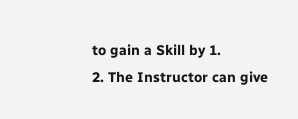to gain a Skill by 1.
2. The Instructor can give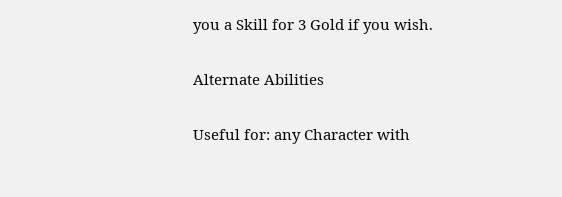you a Skill for 3 Gold if you wish.

Alternate Abilities

Useful for: any Character with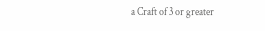a Craft of 3 or greater